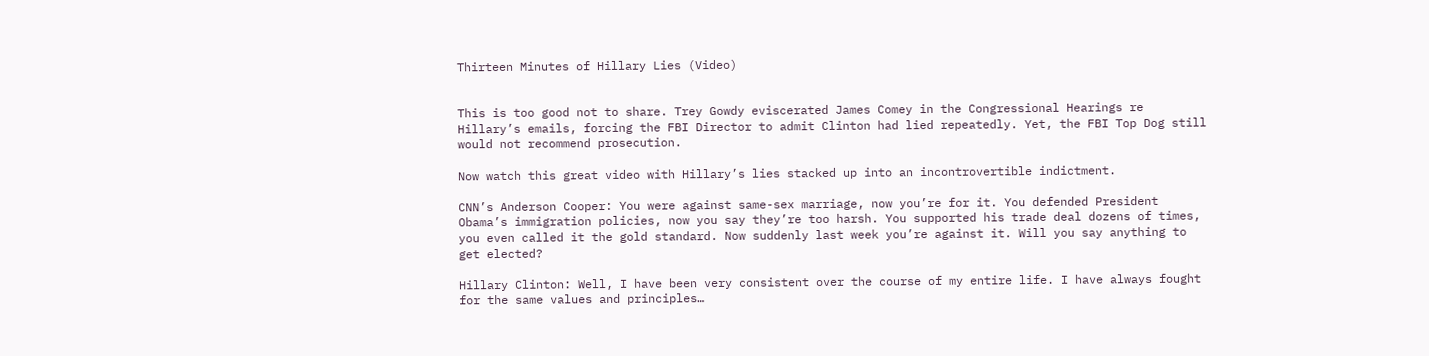Thirteen Minutes of Hillary Lies (Video)


This is too good not to share. Trey Gowdy eviscerated James Comey in the Congressional Hearings re Hillary’s emails, forcing the FBI Director to admit Clinton had lied repeatedly. Yet, the FBI Top Dog still would not recommend prosecution.

Now watch this great video with Hillary’s lies stacked up into an incontrovertible indictment.

CNN’s Anderson Cooper: You were against same-sex marriage, now you’re for it. You defended President Obama’s immigration policies, now you say they’re too harsh. You supported his trade deal dozens of times, you even called it the gold standard. Now suddenly last week you’re against it. Will you say anything to get elected?

Hillary Clinton: Well, I have been very consistent over the course of my entire life. I have always fought for the same values and principles…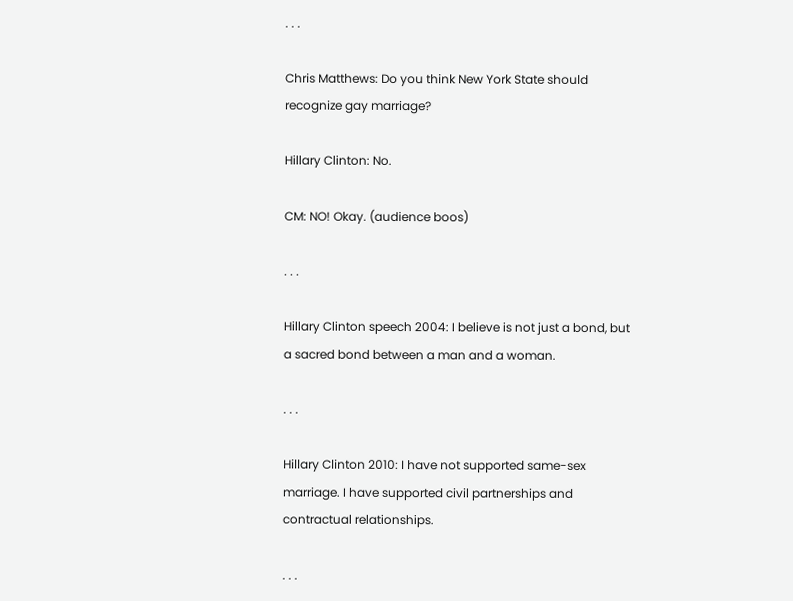. . .

Chris Matthews: Do you think New York State should recognize gay marriage?

Hillary Clinton: No.

CM: NO! Okay. (audience boos)

. . .

Hillary Clinton speech 2004: I believe is not just a bond, but a sacred bond between a man and a woman.

. . .

Hillary Clinton 2010: I have not supported same-sex marriage. I have supported civil partnerships and contractual relationships.

. . .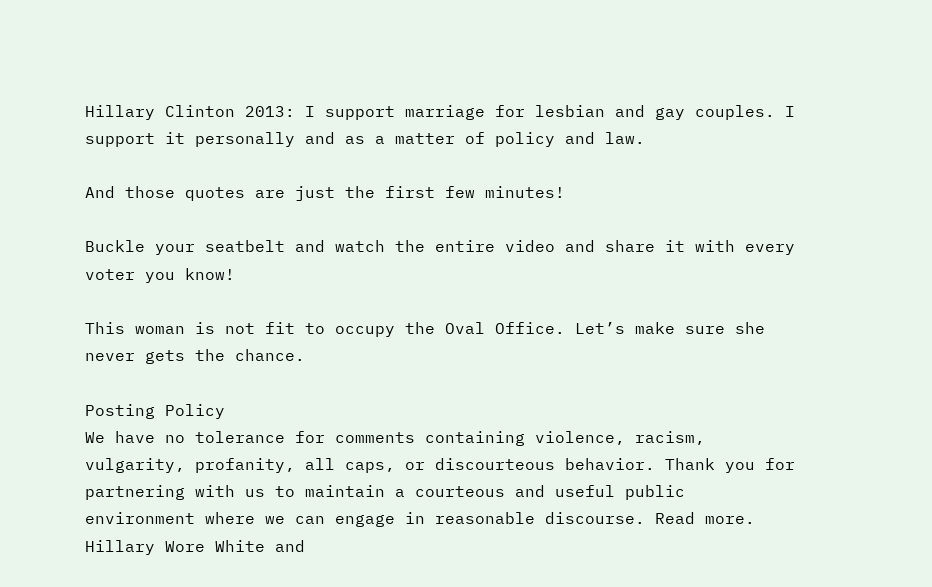Hillary Clinton 2013: I support marriage for lesbian and gay couples. I support it personally and as a matter of policy and law.

And those quotes are just the first few minutes!

Buckle your seatbelt and watch the entire video and share it with every voter you know!

This woman is not fit to occupy the Oval Office. Let’s make sure she never gets the chance.

Posting Policy
We have no tolerance for comments containing violence, racism, vulgarity, profanity, all caps, or discourteous behavior. Thank you for partnering with us to maintain a courteous and useful public environment where we can engage in reasonable discourse. Read more.
Hillary Wore White and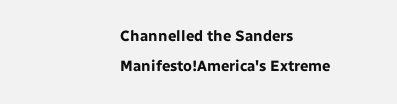Channelled the Sanders Manifesto!America's Extreme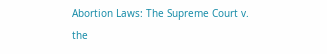Abortion Laws: The Supreme Court v. the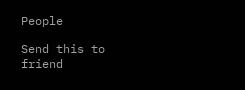People

Send this to friend